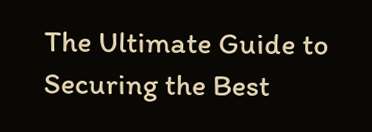The Ultimate Guide to Securing the Best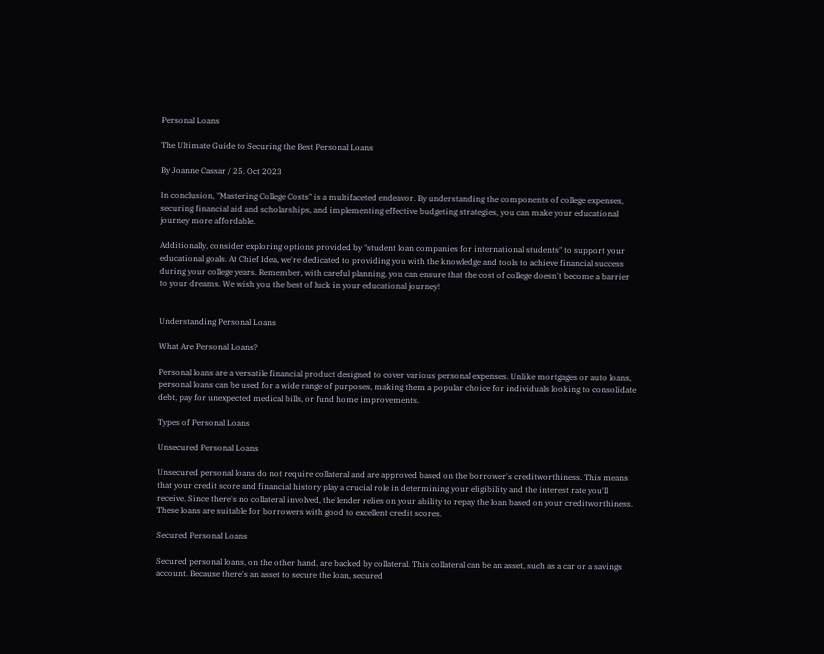Personal Loans

The Ultimate Guide to Securing the Best Personal Loans

By Joanne Cassar / 25. Oct 2023

In conclusion, "Mastering College Costs" is a multifaceted endeavor. By understanding the components of college expenses, securing financial aid and scholarships, and implementing effective budgeting strategies, you can make your educational journey more affordable.

Additionally, consider exploring options provided by "student loan companies for international students" to support your educational goals. At Chief Idea, we're dedicated to providing you with the knowledge and tools to achieve financial success during your college years. Remember, with careful planning, you can ensure that the cost of college doesn't become a barrier to your dreams. We wish you the best of luck in your educational journey!


Understanding Personal Loans

What Are Personal Loans?

Personal loans are a versatile financial product designed to cover various personal expenses. Unlike mortgages or auto loans, personal loans can be used for a wide range of purposes, making them a popular choice for individuals looking to consolidate debt, pay for unexpected medical bills, or fund home improvements.

Types of Personal Loans

Unsecured Personal Loans

Unsecured personal loans do not require collateral and are approved based on the borrower's creditworthiness. This means that your credit score and financial history play a crucial role in determining your eligibility and the interest rate you'll receive. Since there's no collateral involved, the lender relies on your ability to repay the loan based on your creditworthiness. These loans are suitable for borrowers with good to excellent credit scores.

Secured Personal Loans

Secured personal loans, on the other hand, are backed by collateral. This collateral can be an asset, such as a car or a savings account. Because there's an asset to secure the loan, secured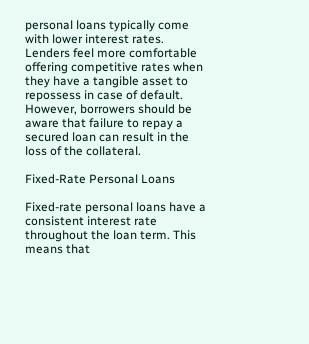personal loans typically come with lower interest rates. Lenders feel more comfortable offering competitive rates when they have a tangible asset to repossess in case of default. However, borrowers should be aware that failure to repay a secured loan can result in the loss of the collateral.

Fixed-Rate Personal Loans

Fixed-rate personal loans have a consistent interest rate throughout the loan term. This means that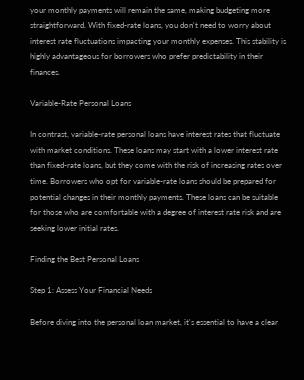your monthly payments will remain the same, making budgeting more straightforward. With fixed-rate loans, you don't need to worry about interest rate fluctuations impacting your monthly expenses. This stability is highly advantageous for borrowers who prefer predictability in their finances.

Variable-Rate Personal Loans

In contrast, variable-rate personal loans have interest rates that fluctuate with market conditions. These loans may start with a lower interest rate than fixed-rate loans, but they come with the risk of increasing rates over time. Borrowers who opt for variable-rate loans should be prepared for potential changes in their monthly payments. These loans can be suitable for those who are comfortable with a degree of interest rate risk and are seeking lower initial rates.

Finding the Best Personal Loans

Step 1: Assess Your Financial Needs

Before diving into the personal loan market, it's essential to have a clear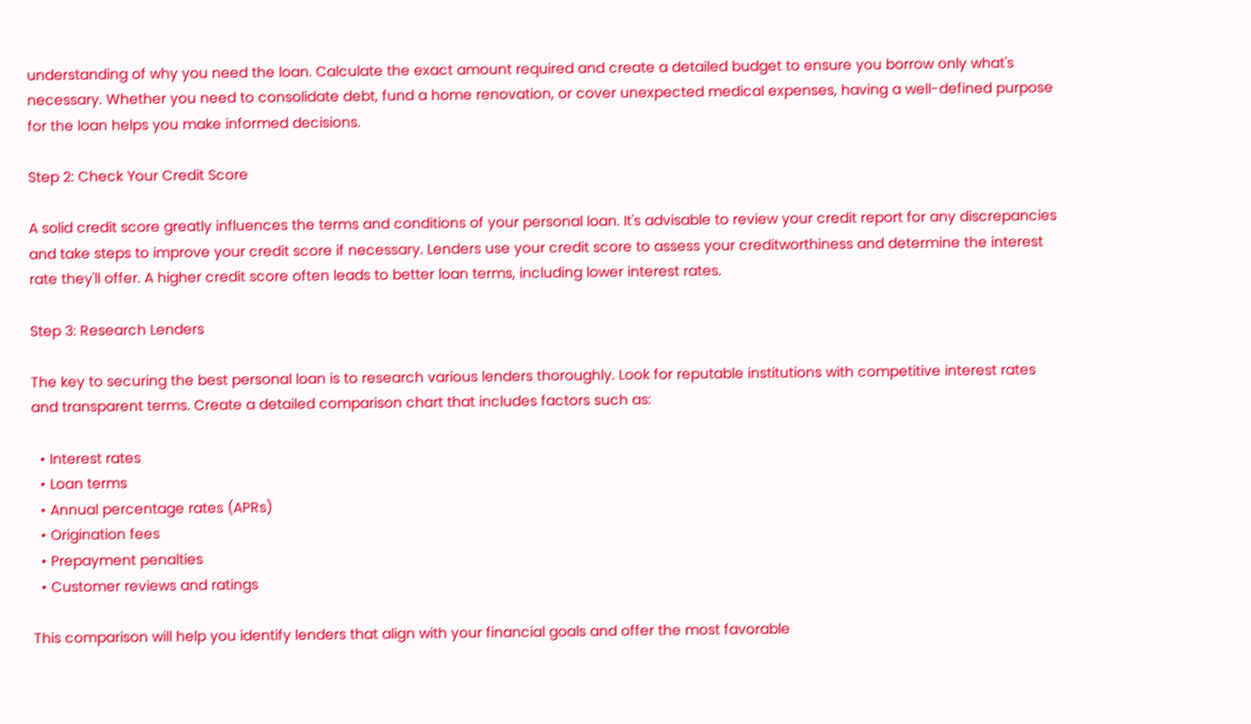understanding of why you need the loan. Calculate the exact amount required and create a detailed budget to ensure you borrow only what's necessary. Whether you need to consolidate debt, fund a home renovation, or cover unexpected medical expenses, having a well-defined purpose for the loan helps you make informed decisions.

Step 2: Check Your Credit Score

A solid credit score greatly influences the terms and conditions of your personal loan. It's advisable to review your credit report for any discrepancies and take steps to improve your credit score if necessary. Lenders use your credit score to assess your creditworthiness and determine the interest rate they'll offer. A higher credit score often leads to better loan terms, including lower interest rates.

Step 3: Research Lenders

The key to securing the best personal loan is to research various lenders thoroughly. Look for reputable institutions with competitive interest rates and transparent terms. Create a detailed comparison chart that includes factors such as:

  • Interest rates
  • Loan terms
  • Annual percentage rates (APRs)
  • Origination fees
  • Prepayment penalties
  • Customer reviews and ratings

This comparison will help you identify lenders that align with your financial goals and offer the most favorable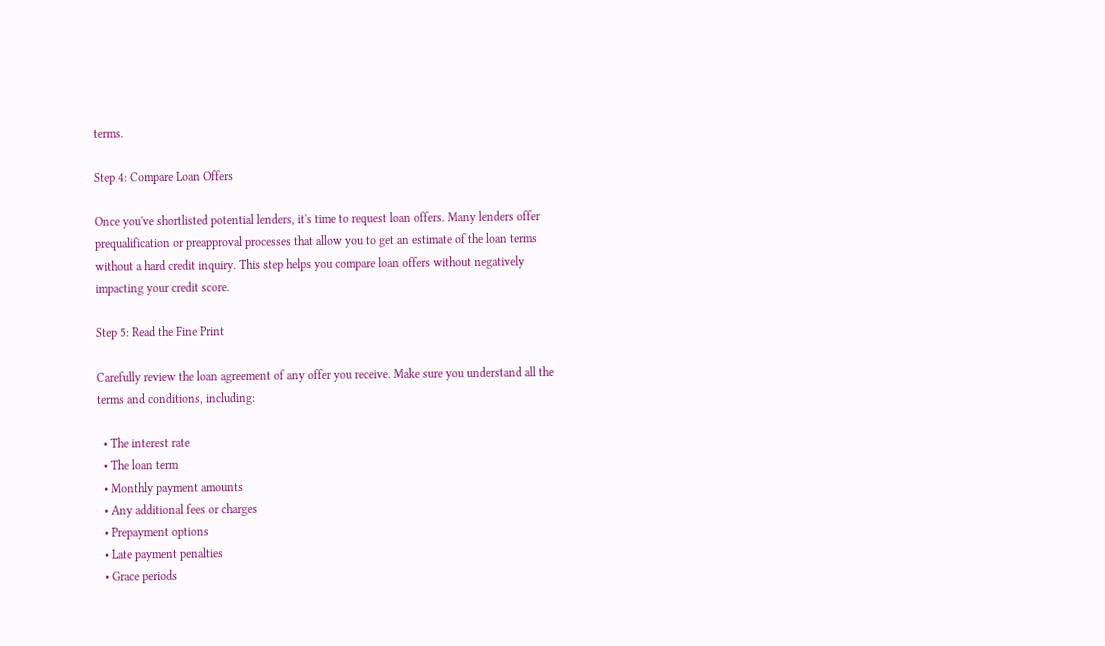terms.

Step 4: Compare Loan Offers

Once you've shortlisted potential lenders, it's time to request loan offers. Many lenders offer prequalification or preapproval processes that allow you to get an estimate of the loan terms without a hard credit inquiry. This step helps you compare loan offers without negatively impacting your credit score.

Step 5: Read the Fine Print

Carefully review the loan agreement of any offer you receive. Make sure you understand all the terms and conditions, including:

  • The interest rate
  • The loan term
  • Monthly payment amounts
  • Any additional fees or charges
  • Prepayment options
  • Late payment penalties
  • Grace periods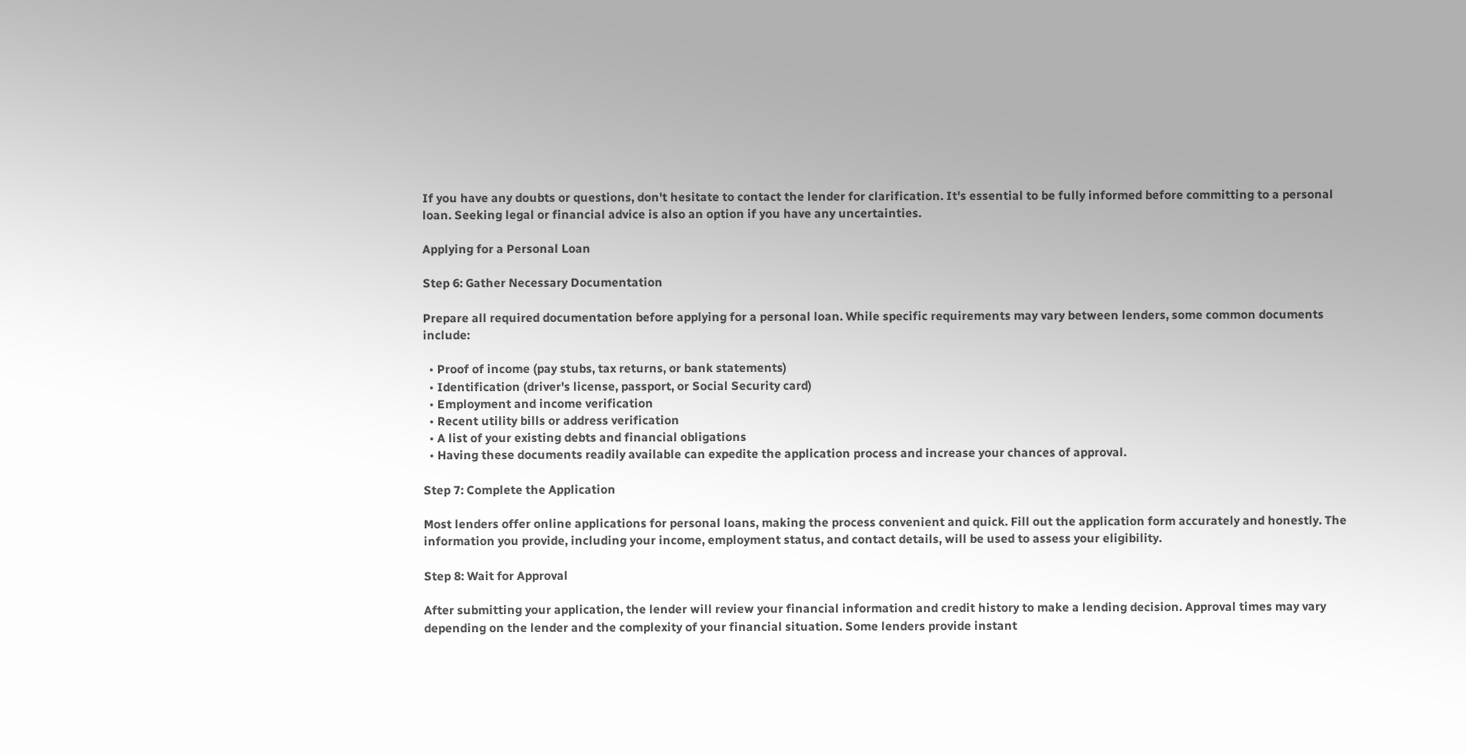If you have any doubts or questions, don't hesitate to contact the lender for clarification. It's essential to be fully informed before committing to a personal loan. Seeking legal or financial advice is also an option if you have any uncertainties.

Applying for a Personal Loan

Step 6: Gather Necessary Documentation

Prepare all required documentation before applying for a personal loan. While specific requirements may vary between lenders, some common documents include:

  • Proof of income (pay stubs, tax returns, or bank statements)
  • Identification (driver's license, passport, or Social Security card)
  • Employment and income verification
  • Recent utility bills or address verification
  • A list of your existing debts and financial obligations
  • Having these documents readily available can expedite the application process and increase your chances of approval.

Step 7: Complete the Application

Most lenders offer online applications for personal loans, making the process convenient and quick. Fill out the application form accurately and honestly. The information you provide, including your income, employment status, and contact details, will be used to assess your eligibility.

Step 8: Wait for Approval

After submitting your application, the lender will review your financial information and credit history to make a lending decision. Approval times may vary depending on the lender and the complexity of your financial situation. Some lenders provide instant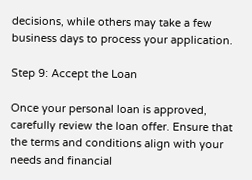decisions, while others may take a few business days to process your application.

Step 9: Accept the Loan

Once your personal loan is approved, carefully review the loan offer. Ensure that the terms and conditions align with your needs and financial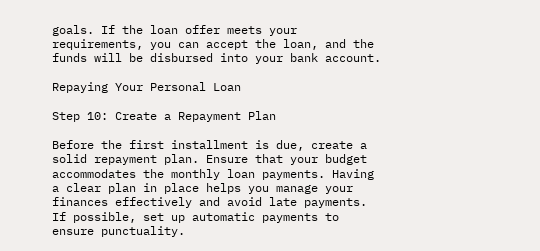goals. If the loan offer meets your requirements, you can accept the loan, and the funds will be disbursed into your bank account.

Repaying Your Personal Loan

Step 10: Create a Repayment Plan

Before the first installment is due, create a solid repayment plan. Ensure that your budget accommodates the monthly loan payments. Having a clear plan in place helps you manage your finances effectively and avoid late payments. If possible, set up automatic payments to ensure punctuality.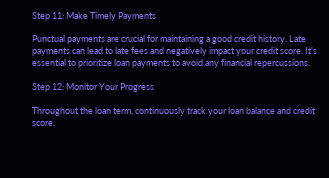Step 11: Make Timely Payments

Punctual payments are crucial for maintaining a good credit history. Late payments can lead to late fees and negatively impact your credit score. It's essential to prioritize loan payments to avoid any financial repercussions.

Step 12: Monitor Your Progress

Throughout the loan term, continuously track your loan balance and credit score.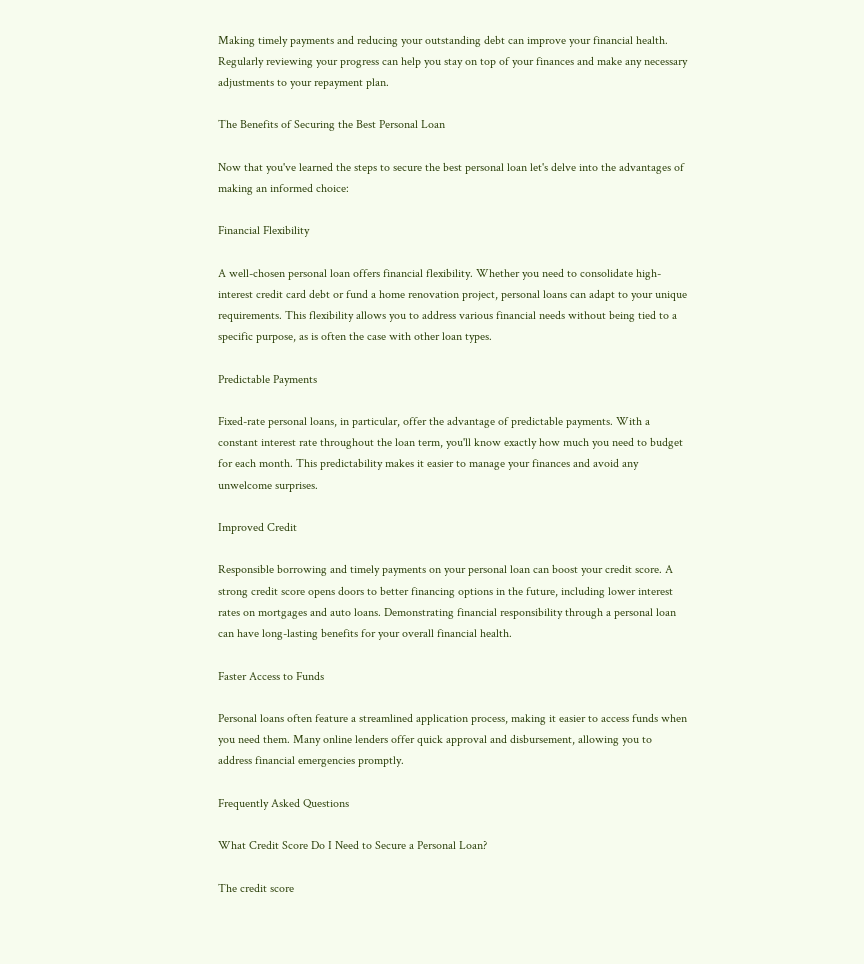Making timely payments and reducing your outstanding debt can improve your financial health. Regularly reviewing your progress can help you stay on top of your finances and make any necessary adjustments to your repayment plan.

The Benefits of Securing the Best Personal Loan

Now that you've learned the steps to secure the best personal loan let's delve into the advantages of making an informed choice:

Financial Flexibility

A well-chosen personal loan offers financial flexibility. Whether you need to consolidate high-interest credit card debt or fund a home renovation project, personal loans can adapt to your unique requirements. This flexibility allows you to address various financial needs without being tied to a specific purpose, as is often the case with other loan types.

Predictable Payments

Fixed-rate personal loans, in particular, offer the advantage of predictable payments. With a constant interest rate throughout the loan term, you'll know exactly how much you need to budget for each month. This predictability makes it easier to manage your finances and avoid any unwelcome surprises.

Improved Credit

Responsible borrowing and timely payments on your personal loan can boost your credit score. A strong credit score opens doors to better financing options in the future, including lower interest rates on mortgages and auto loans. Demonstrating financial responsibility through a personal loan can have long-lasting benefits for your overall financial health.

Faster Access to Funds

Personal loans often feature a streamlined application process, making it easier to access funds when you need them. Many online lenders offer quick approval and disbursement, allowing you to address financial emergencies promptly.

Frequently Asked Questions

What Credit Score Do I Need to Secure a Personal Loan?

The credit score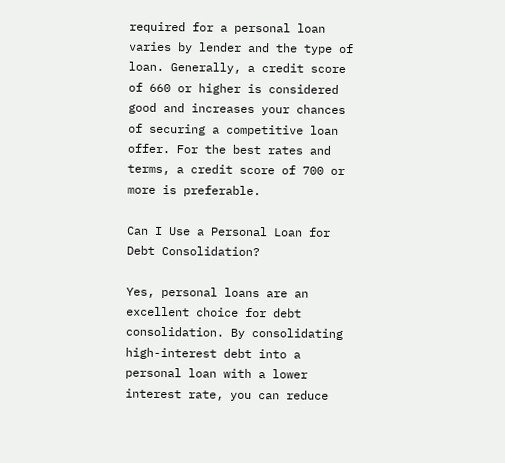required for a personal loan varies by lender and the type of loan. Generally, a credit score of 660 or higher is considered good and increases your chances of securing a competitive loan offer. For the best rates and terms, a credit score of 700 or more is preferable.

Can I Use a Personal Loan for Debt Consolidation?

Yes, personal loans are an excellent choice for debt consolidation. By consolidating high-interest debt into a personal loan with a lower interest rate, you can reduce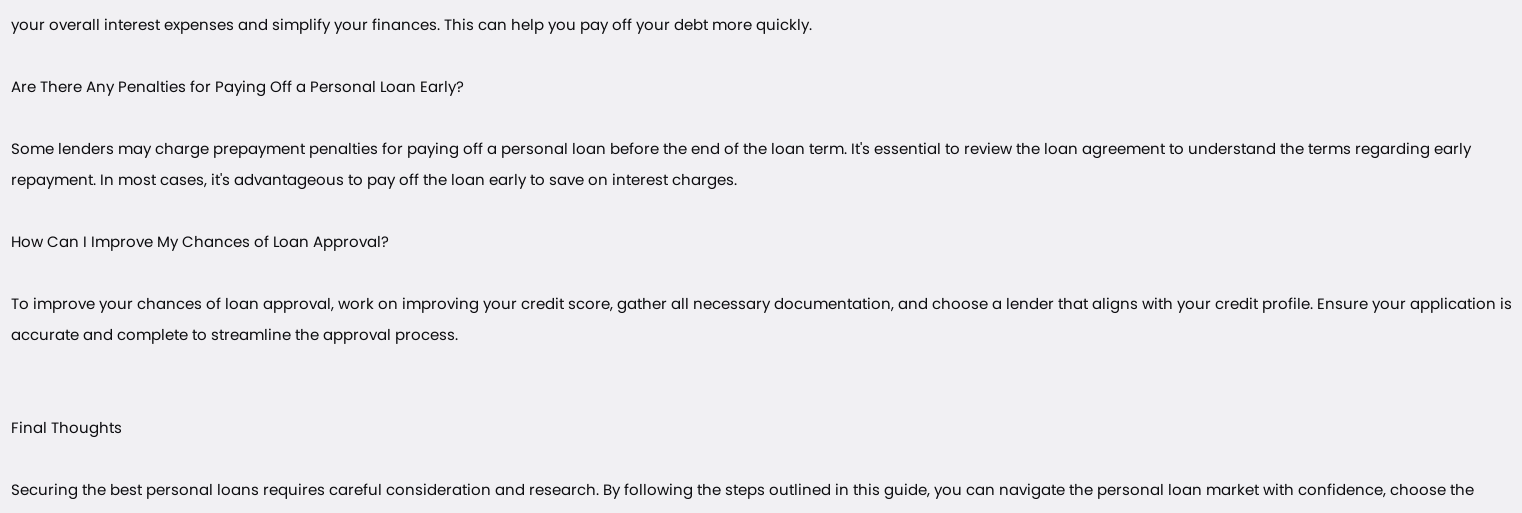your overall interest expenses and simplify your finances. This can help you pay off your debt more quickly.

Are There Any Penalties for Paying Off a Personal Loan Early?

Some lenders may charge prepayment penalties for paying off a personal loan before the end of the loan term. It's essential to review the loan agreement to understand the terms regarding early repayment. In most cases, it's advantageous to pay off the loan early to save on interest charges.

How Can I Improve My Chances of Loan Approval?

To improve your chances of loan approval, work on improving your credit score, gather all necessary documentation, and choose a lender that aligns with your credit profile. Ensure your application is accurate and complete to streamline the approval process.


Final Thoughts

Securing the best personal loans requires careful consideration and research. By following the steps outlined in this guide, you can navigate the personal loan market with confidence, choose the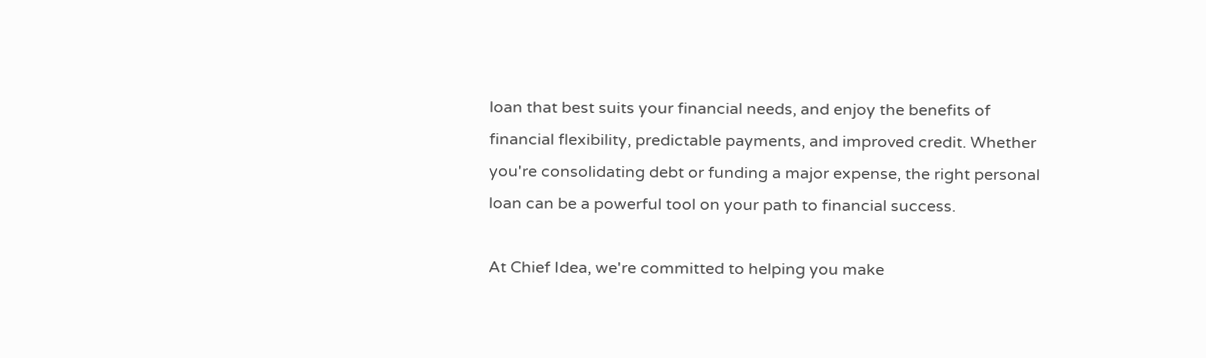loan that best suits your financial needs, and enjoy the benefits of financial flexibility, predictable payments, and improved credit. Whether you're consolidating debt or funding a major expense, the right personal loan can be a powerful tool on your path to financial success.

At Chief Idea, we're committed to helping you make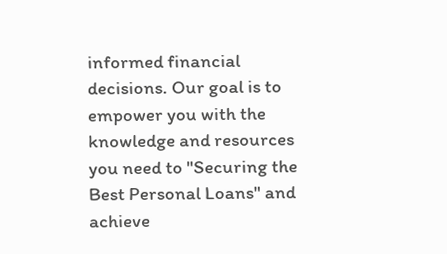informed financial decisions. Our goal is to empower you with the knowledge and resources you need to "Securing the Best Personal Loans" and achieve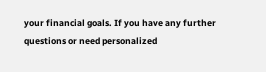your financial goals. If you have any further questions or need personalized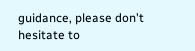guidance, please don't hesitate to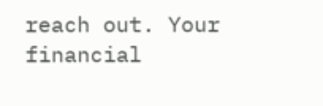reach out. Your financial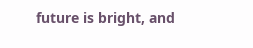future is bright, and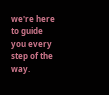we're here to guide you every step of the way.